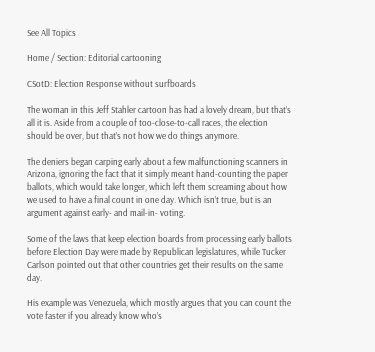See All Topics

Home / Section: Editorial cartooning

CSotD: Election Response without surfboards

The woman in this Jeff Stahler cartoon has had a lovely dream, but that’s all it is. Aside from a couple of too-close-to-call races, the election should be over, but that’s not how we do things anymore.

The deniers began carping early about a few malfunctioning scanners in Arizona, ignoring the fact that it simply meant hand-counting the paper ballots, which would take longer, which left them screaming about how we used to have a final count in one day. Which isn’t true, but is an argument against early- and mail-in- voting.

Some of the laws that keep election boards from processing early ballots before Election Day were made by Republican legislatures, while Tucker Carlson pointed out that other countries get their results on the same day.

His example was Venezuela, which mostly argues that you can count the vote faster if you already know who’s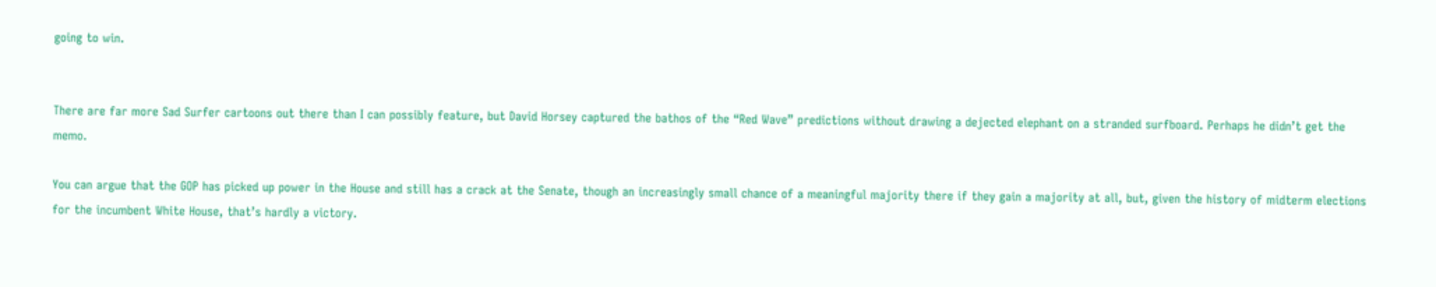going to win.


There are far more Sad Surfer cartoons out there than I can possibly feature, but David Horsey captured the bathos of the “Red Wave” predictions without drawing a dejected elephant on a stranded surfboard. Perhaps he didn’t get the memo.

You can argue that the GOP has picked up power in the House and still has a crack at the Senate, though an increasingly small chance of a meaningful majority there if they gain a majority at all, but, given the history of midterm elections for the incumbent White House, that’s hardly a victory.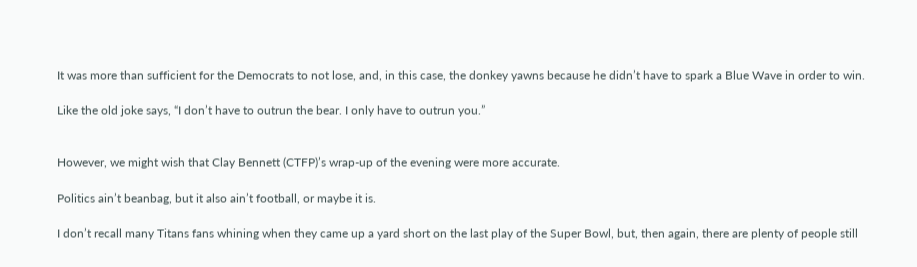It was more than sufficient for the Democrats to not lose, and, in this case, the donkey yawns because he didn’t have to spark a Blue Wave in order to win.

Like the old joke says, “I don’t have to outrun the bear. I only have to outrun you.”


However, we might wish that Clay Bennett (CTFP)’s wrap-up of the evening were more accurate.

Politics ain’t beanbag, but it also ain’t football, or maybe it is.

I don’t recall many Titans fans whining when they came up a yard short on the last play of the Super Bowl, but, then again, there are plenty of people still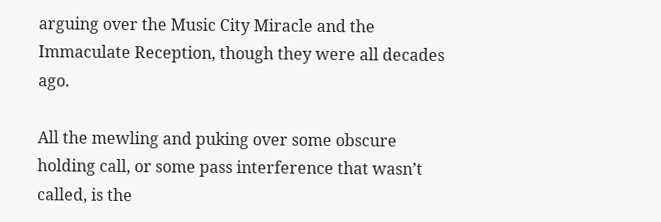arguing over the Music City Miracle and the Immaculate Reception, though they were all decades ago.

All the mewling and puking over some obscure holding call, or some pass interference that wasn’t called, is the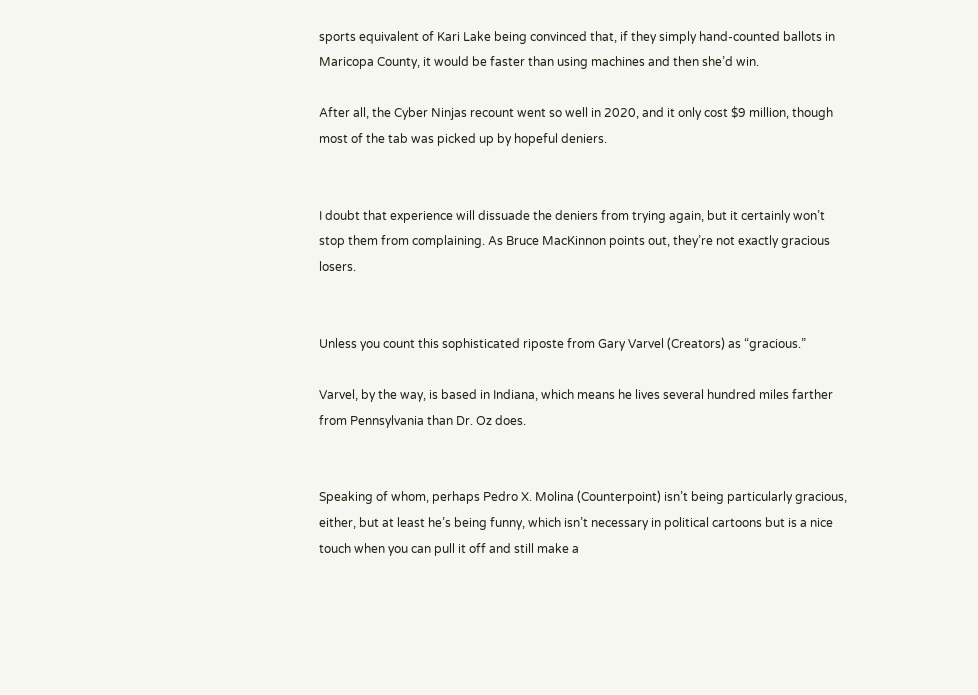sports equivalent of Kari Lake being convinced that, if they simply hand-counted ballots in Maricopa County, it would be faster than using machines and then she’d win.

After all, the Cyber Ninjas recount went so well in 2020, and it only cost $9 million, though most of the tab was picked up by hopeful deniers.


I doubt that experience will dissuade the deniers from trying again, but it certainly won’t stop them from complaining. As Bruce MacKinnon points out, they’re not exactly gracious losers.


Unless you count this sophisticated riposte from Gary Varvel (Creators) as “gracious.”

Varvel, by the way, is based in Indiana, which means he lives several hundred miles farther from Pennsylvania than Dr. Oz does.


Speaking of whom, perhaps Pedro X. Molina (Counterpoint) isn’t being particularly gracious, either, but at least he’s being funny, which isn’t necessary in political cartoons but is a nice touch when you can pull it off and still make a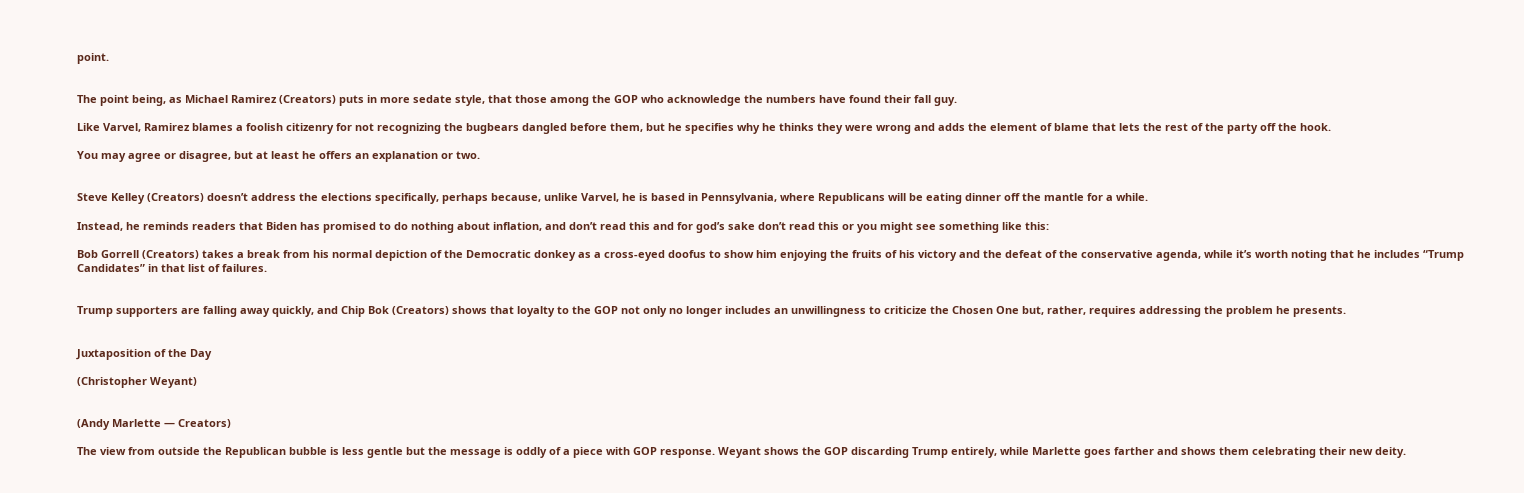point.


The point being, as Michael Ramirez (Creators) puts in more sedate style, that those among the GOP who acknowledge the numbers have found their fall guy.

Like Varvel, Ramirez blames a foolish citizenry for not recognizing the bugbears dangled before them, but he specifies why he thinks they were wrong and adds the element of blame that lets the rest of the party off the hook.

You may agree or disagree, but at least he offers an explanation or two.


Steve Kelley (Creators) doesn’t address the elections specifically, perhaps because, unlike Varvel, he is based in Pennsylvania, where Republicans will be eating dinner off the mantle for a while.

Instead, he reminds readers that Biden has promised to do nothing about inflation, and don’t read this and for god’s sake don’t read this or you might see something like this:

Bob Gorrell (Creators) takes a break from his normal depiction of the Democratic donkey as a cross-eyed doofus to show him enjoying the fruits of his victory and the defeat of the conservative agenda, while it’s worth noting that he includes “Trump Candidates” in that list of failures.


Trump supporters are falling away quickly, and Chip Bok (Creators) shows that loyalty to the GOP not only no longer includes an unwillingness to criticize the Chosen One but, rather, requires addressing the problem he presents.


Juxtaposition of the Day

(Christopher Weyant)


(Andy Marlette — Creators)

The view from outside the Republican bubble is less gentle but the message is oddly of a piece with GOP response. Weyant shows the GOP discarding Trump entirely, while Marlette goes farther and shows them celebrating their new deity.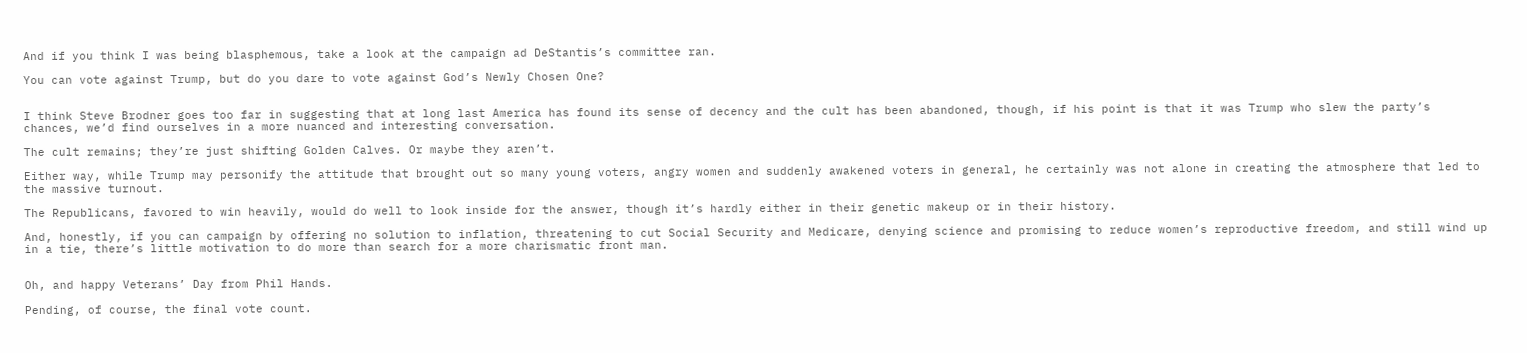And if you think I was being blasphemous, take a look at the campaign ad DeStantis’s committee ran.

You can vote against Trump, but do you dare to vote against God’s Newly Chosen One?


I think Steve Brodner goes too far in suggesting that at long last America has found its sense of decency and the cult has been abandoned, though, if his point is that it was Trump who slew the party’s chances, we’d find ourselves in a more nuanced and interesting conversation.

The cult remains; they’re just shifting Golden Calves. Or maybe they aren’t.

Either way, while Trump may personify the attitude that brought out so many young voters, angry women and suddenly awakened voters in general, he certainly was not alone in creating the atmosphere that led to the massive turnout.

The Republicans, favored to win heavily, would do well to look inside for the answer, though it’s hardly either in their genetic makeup or in their history.

And, honestly, if you can campaign by offering no solution to inflation, threatening to cut Social Security and Medicare, denying science and promising to reduce women’s reproductive freedom, and still wind up in a tie, there’s little motivation to do more than search for a more charismatic front man.


Oh, and happy Veterans’ Day from Phil Hands.

Pending, of course, the final vote count.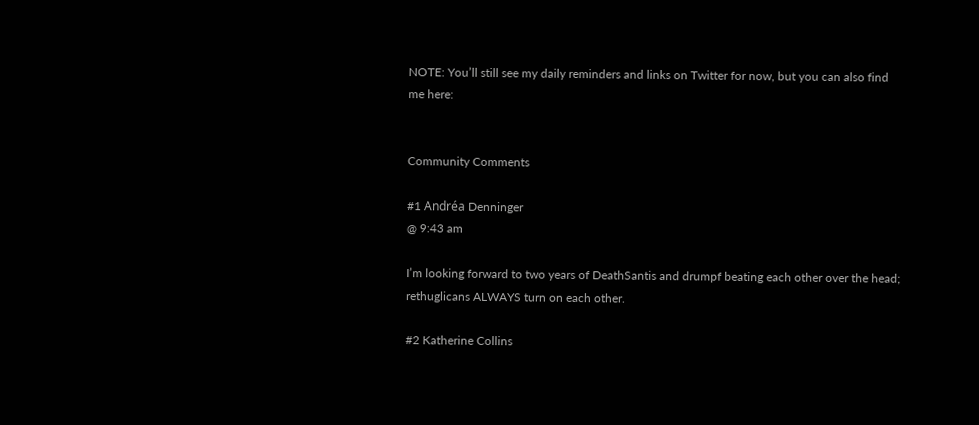NOTE: You’ll still see my daily reminders and links on Twitter for now, but you can also find me here:


Community Comments

#1 Andréa Denninger
@ 9:43 am

I’m looking forward to two years of DeathSantis and drumpf beating each other over the head; rethuglicans ALWAYS turn on each other.

#2 Katherine Collins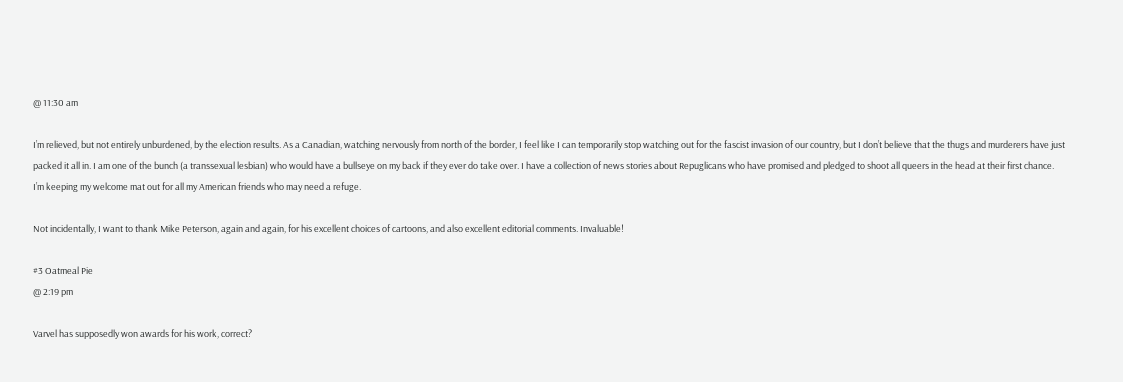@ 11:30 am

I’m relieved, but not entirely unburdened, by the election results. As a Canadian, watching nervously from north of the border, I feel like I can temporarily stop watching out for the fascist invasion of our country, but I don’t believe that the thugs and murderers have just packed it all in. I am one of the bunch (a transsexual lesbian) who would have a bullseye on my back if they ever do take over. I have a collection of news stories about Repuglicans who have promised and pledged to shoot all queers in the head at their first chance. I’m keeping my welcome mat out for all my American friends who may need a refuge.

Not incidentally, I want to thank Mike Peterson, again and again, for his excellent choices of cartoons, and also excellent editorial comments. Invaluable!

#3 Oatmeal Pie
@ 2:19 pm

Varvel has supposedly won awards for his work, correct?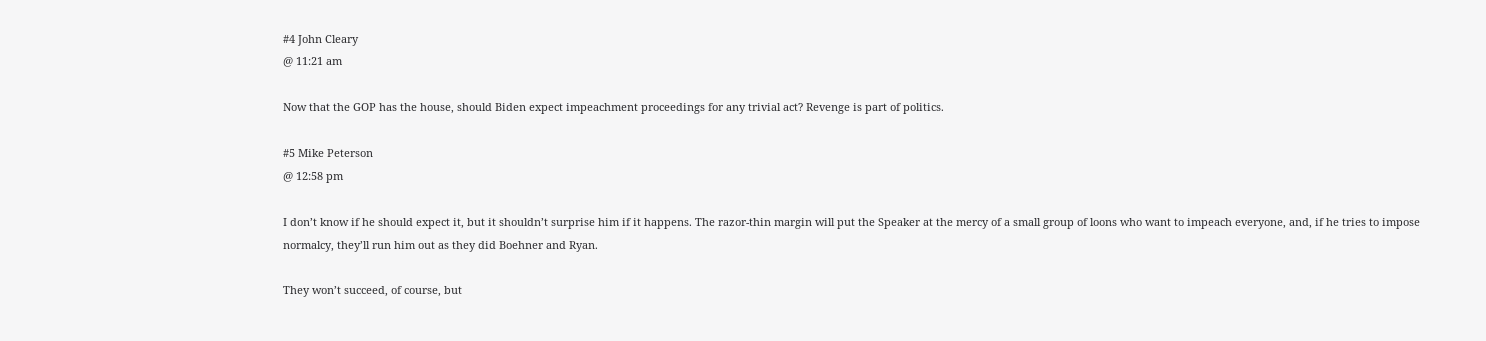#4 John Cleary
@ 11:21 am

Now that the GOP has the house, should Biden expect impeachment proceedings for any trivial act? Revenge is part of politics.

#5 Mike Peterson
@ 12:58 pm

I don’t know if he should expect it, but it shouldn’t surprise him if it happens. The razor-thin margin will put the Speaker at the mercy of a small group of loons who want to impeach everyone, and, if he tries to impose normalcy, they’ll run him out as they did Boehner and Ryan.

They won’t succeed, of course, but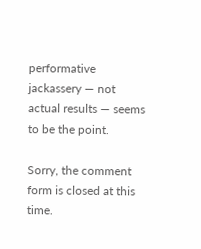performative jackassery — not actual results — seems to be the point.

Sorry, the comment form is closed at this time.